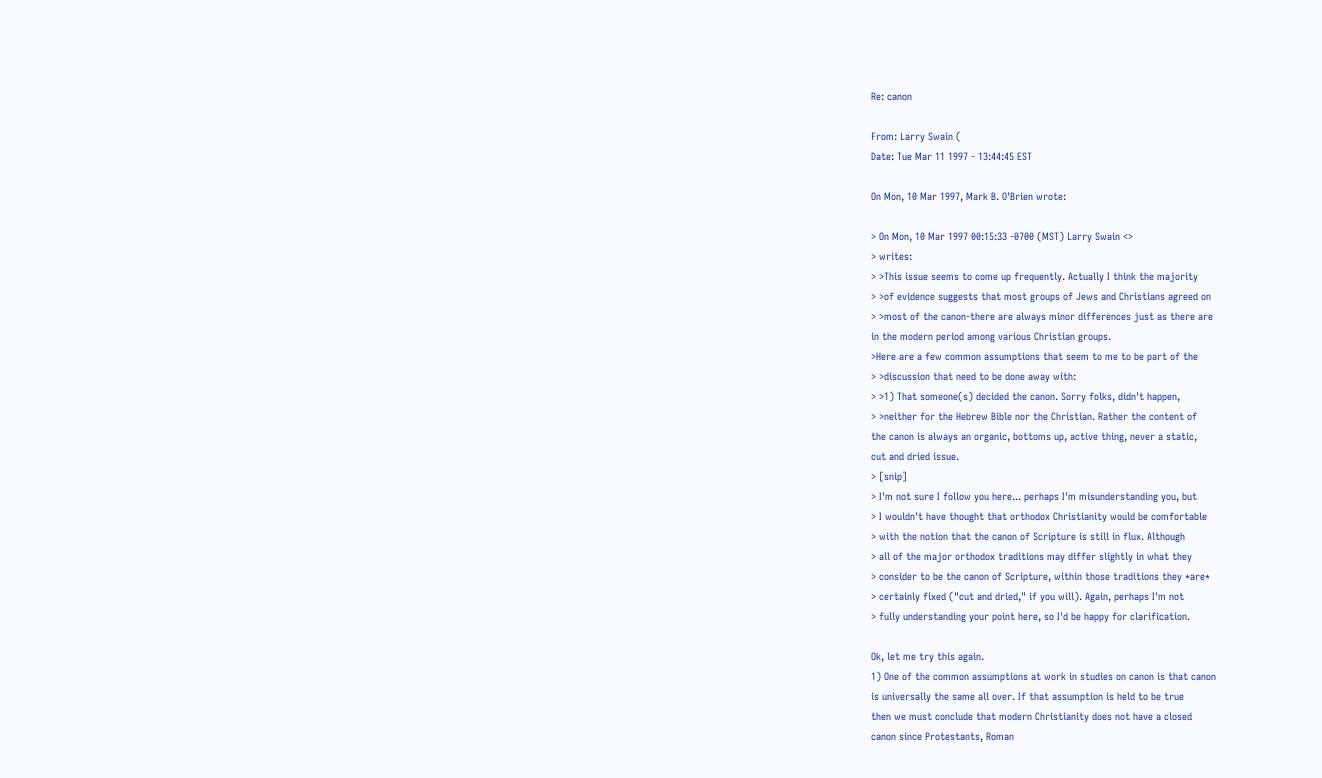Re: canon

From: Larry Swain (
Date: Tue Mar 11 1997 - 13:44:45 EST

On Mon, 10 Mar 1997, Mark B. O'Brien wrote:

> On Mon, 10 Mar 1997 00:15:33 -0700 (MST) Larry Swain <>
> writes:
> >This issue seems to come up frequently. Actually I think the majority
> >of evidence suggests that most groups of Jews and Christians agreed on
> >most of the canon-there are always minor differences just as there are
in the modern period among various Christian groups.
>Here are a few common assumptions that seem to me to be part of the
> >discussion that need to be done away with:
> >1) That someone(s) decided the canon. Sorry folks, didn't happen,
> >neither for the Hebrew Bible nor the Christian. Rather the content of
the canon is always an organic, bottoms up, active thing, never a static,
cut and dried issue.
> [snip]
> I'm not sure I follow you here... perhaps I'm misunderstanding you, but
> I wouldn't have thought that orthodox Christianity would be comfortable
> with the notion that the canon of Scripture is still in flux. Although
> all of the major orthodox traditions may differ slightly in what they
> consider to be the canon of Scripture, within those traditions they *are*
> certainly fixed ("cut and dried," if you will). Again, perhaps I'm not
> fully understanding your point here, so I'd be happy for clarification.

Ok, let me try this again.
1) One of the common assumptions at work in studies on canon is that canon
is universally the same all over. If that assumption is held to be true
then we must conclude that modern Christianity does not have a closed
canon since Protestants, Roman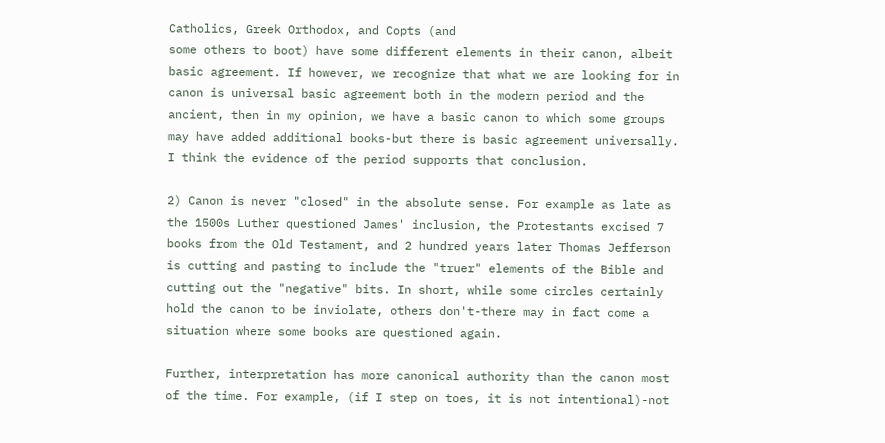Catholics, Greek Orthodox, and Copts (and
some others to boot) have some different elements in their canon, albeit
basic agreement. If however, we recognize that what we are looking for in
canon is universal basic agreement both in the modern period and the
ancient, then in my opinion, we have a basic canon to which some groups
may have added additional books-but there is basic agreement universally.
I think the evidence of the period supports that conclusion.

2) Canon is never "closed" in the absolute sense. For example as late as
the 1500s Luther questioned James' inclusion, the Protestants excised 7
books from the Old Testament, and 2 hundred years later Thomas Jefferson
is cutting and pasting to include the "truer" elements of the Bible and
cutting out the "negative" bits. In short, while some circles certainly
hold the canon to be inviolate, others don't-there may in fact come a
situation where some books are questioned again.

Further, interpretation has more canonical authority than the canon most
of the time. For example, (if I step on toes, it is not intentional)-not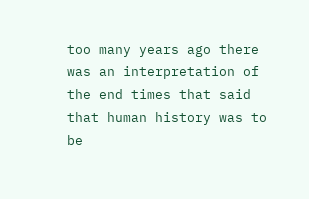too many years ago there was an interpretation of the end times that said
that human history was to be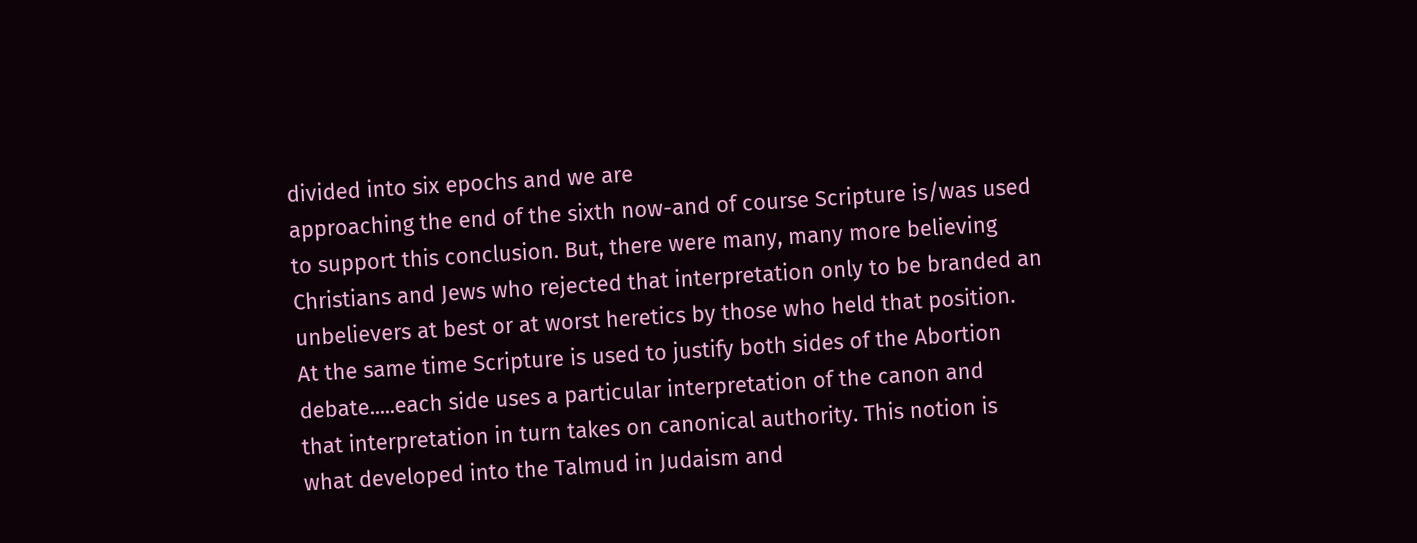divided into six epochs and we are
approaching the end of the sixth now-and of course Scripture is/was used
to support this conclusion. But, there were many, many more believing
Christians and Jews who rejected that interpretation only to be branded an
unbelievers at best or at worst heretics by those who held that position.
At the same time Scripture is used to justify both sides of the Abortion
debate.....each side uses a particular interpretation of the canon and
that interpretation in turn takes on canonical authority. This notion is
what developed into the Talmud in Judaism and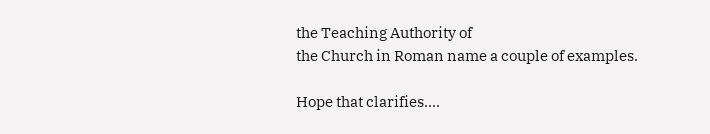the Teaching Authority of
the Church in Roman name a couple of examples.

Hope that clarifies....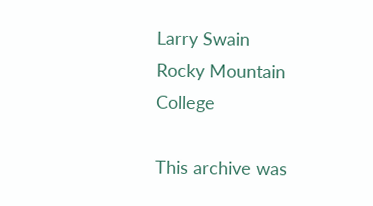Larry Swain
Rocky Mountain College

This archive was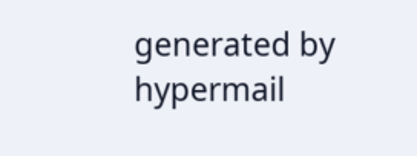generated by hypermail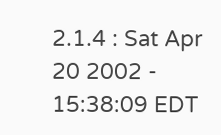2.1.4 : Sat Apr 20 2002 - 15:38:09 EDT